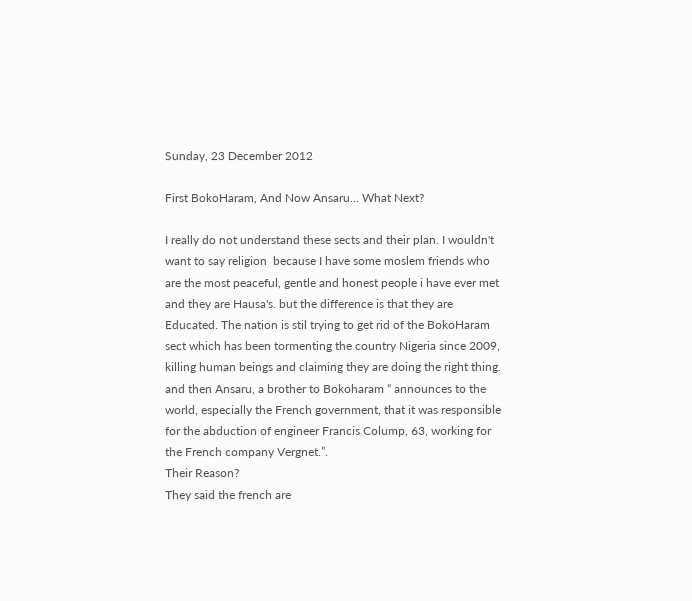Sunday, 23 December 2012

First BokoHaram, And Now Ansaru... What Next?

I really do not understand these sects and their plan. I wouldn't want to say religion  because I have some moslem friends who are the most peaceful, gentle and honest people i have ever met and they are Hausa's. but the difference is that they are Educated. The nation is stil trying to get rid of the BokoHaram sect which has been tormenting the country Nigeria since 2009, killing human beings and claiming they are doing the right thing. and then Ansaru, a brother to Bokoharam “ announces to the world, especially the French government, that it was responsible for the abduction of engineer Francis Colump, 63, working for the French company Vergnet.”.
Their Reason?
They said the french are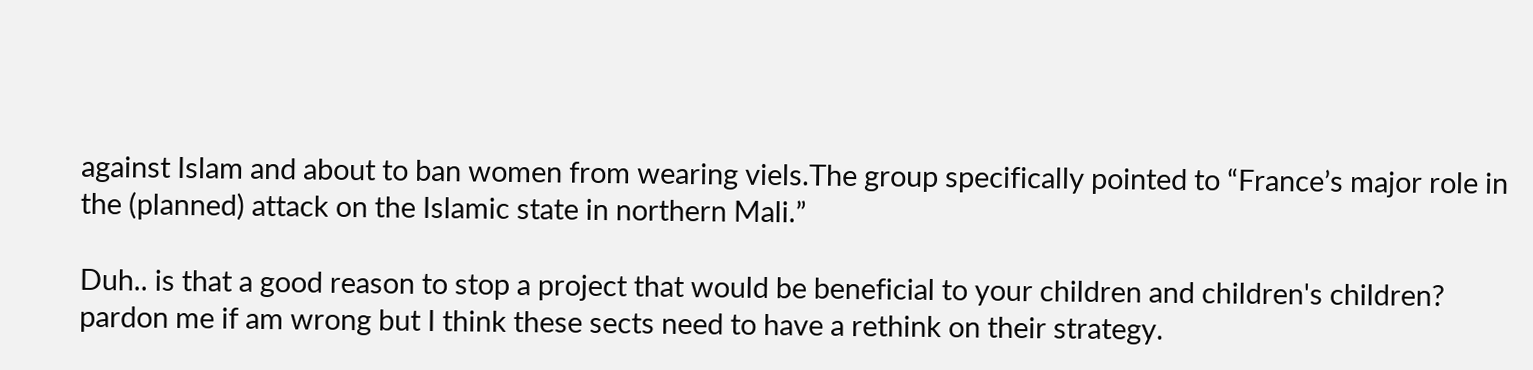against Islam and about to ban women from wearing viels.The group specifically pointed to “France’s major role in the (planned) attack on the Islamic state in northern Mali.”

Duh.. is that a good reason to stop a project that would be beneficial to your children and children's children? pardon me if am wrong but I think these sects need to have a rethink on their strategy.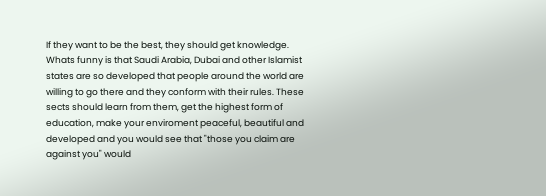If they want to be the best, they should get knowledge. Whats funny is that Saudi Arabia, Dubai and other Islamist states are so developed that people around the world are willing to go there and they conform with their rules. These sects should learn from them, get the highest form of education, make your enviroment peaceful, beautiful and developed and you would see that "those you claim are against you" would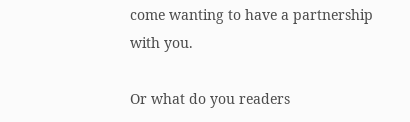come wanting to have a partnership with you.

Or what do you readers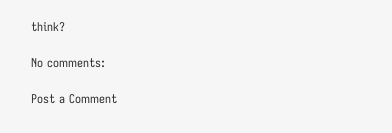think?

No comments:

Post a Comment